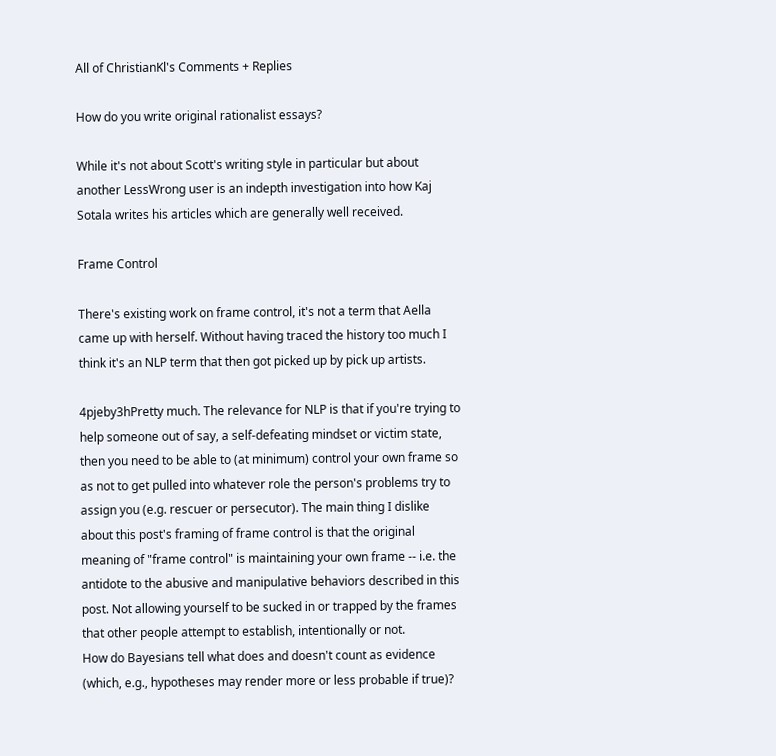All of ChristianKl's Comments + Replies

How do you write original rationalist essays?

While it's not about Scott's writing style in particular but about another LessWrong user is an indepth investigation into how Kaj Sotala writes his articles which are generally well received.

Frame Control

There's existing work on frame control, it's not a term that Aella came up with herself. Without having traced the history too much I think it's an NLP term that then got picked up by pick up artists.

4pjeby3hPretty much. The relevance for NLP is that if you're trying to help someone out of say, a self-defeating mindset or victim state, then you need to be able to (at minimum) control your own frame so as not to get pulled into whatever role the person's problems try to assign you (e.g. rescuer or persecutor). The main thing I dislike about this post's framing of frame control is that the original meaning of "frame control" is maintaining your own frame -- i.e. the antidote to the abusive and manipulative behaviors described in this post. Not allowing yourself to be sucked in or trapped by the frames that other people attempt to establish, intentionally or not.
How do Bayesians tell what does and doesn't count as evidence (which, e.g., hypotheses may render more or less probable if true)?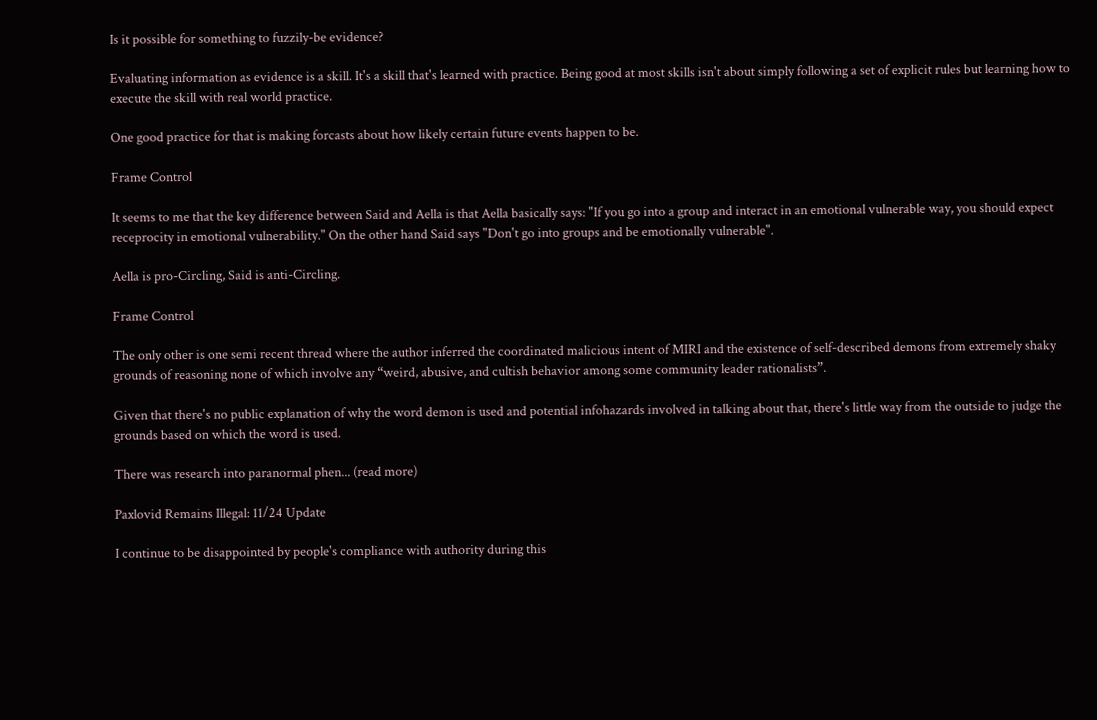Is it possible for something to fuzzily-be evidence?

Evaluating information as evidence is a skill. It's a skill that's learned with practice. Being good at most skills isn't about simply following a set of explicit rules but learning how to execute the skill with real world practice.

One good practice for that is making forcasts about how likely certain future events happen to be.

Frame Control

It seems to me that the key difference between Said and Aella is that Aella basically says: "If you go into a group and interact in an emotional vulnerable way, you should expect receprocity in emotional vulnerability." On the other hand Said says "Don't go into groups and be emotionally vulnerable".

Aella is pro-Circling, Said is anti-Circling.

Frame Control

The only other is one semi recent thread where the author inferred the coordinated malicious intent of MIRI and the existence of self-described demons from extremely shaky grounds of reasoning none of which involve any “weird, abusive, and cultish behavior among some community leader rationalists”.

Given that there's no public explanation of why the word demon is used and potential infohazards involved in talking about that, there's little way from the outside to judge the grounds based on which the word is used.

There was research into paranormal phen... (read more)

Paxlovid Remains Illegal: 11/24 Update

I continue to be disappointed by people's compliance with authority during this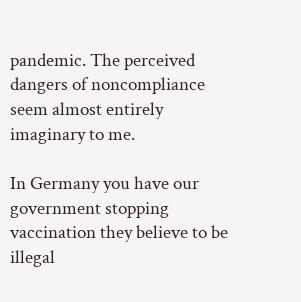pandemic. The perceived dangers of noncompliance seem almost entirely imaginary to me.

In Germany you have our government stopping vaccination they believe to be illegal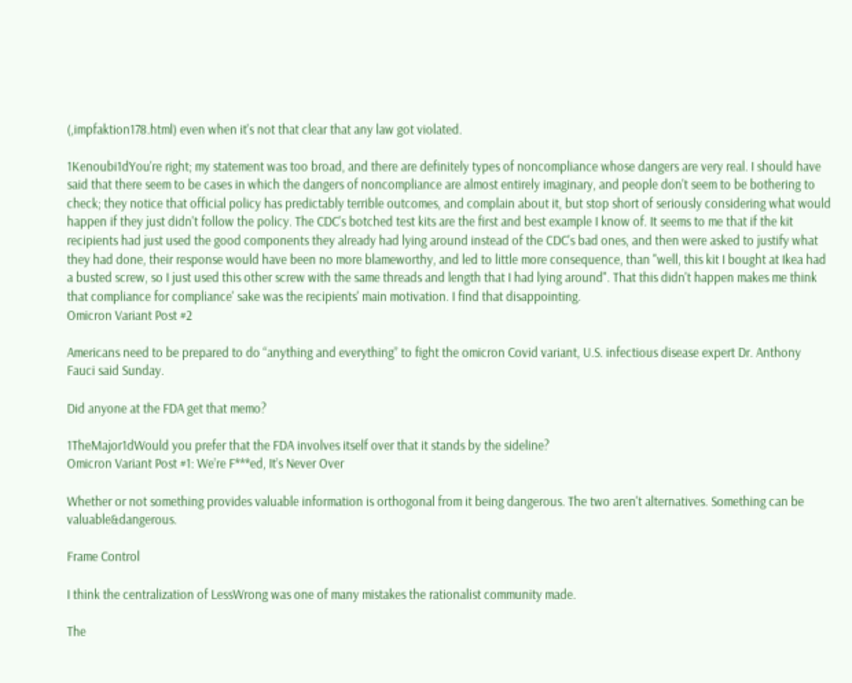(,impfaktion178.html) even when it's not that clear that any law got violated.

1Kenoubi1dYou're right; my statement was too broad, and there are definitely types of noncompliance whose dangers are very real. I should have said that there seem to be cases in which the dangers of noncompliance are almost entirely imaginary, and people don't seem to be bothering to check; they notice that official policy has predictably terrible outcomes, and complain about it, but stop short of seriously considering what would happen if they just didn't follow the policy. The CDC's botched test kits are the first and best example I know of. It seems to me that if the kit recipients had just used the good components they already had lying around instead of the CDC's bad ones, and then were asked to justify what they had done, their response would have been no more blameworthy, and led to little more consequence, than "well, this kit I bought at Ikea had a busted screw, so I just used this other screw with the same threads and length that I had lying around". That this didn't happen makes me think that compliance for compliance' sake was the recipients' main motivation. I find that disappointing.
Omicron Variant Post #2

Americans need to be prepared to do “anything and everything” to fight the omicron Covid variant, U.S. infectious disease expert Dr. Anthony Fauci said Sunday.

Did anyone at the FDA get that memo?

1TheMajor1dWould you prefer that the FDA involves itself over that it stands by the sideline?
Omicron Variant Post #1: We’re F***ed, It’s Never Over

Whether or not something provides valuable information is orthogonal from it being dangerous. The two aren't alternatives. Something can be valuable&dangerous.

Frame Control

I think the centralization of LessWrong was one of many mistakes the rationalist community made.

The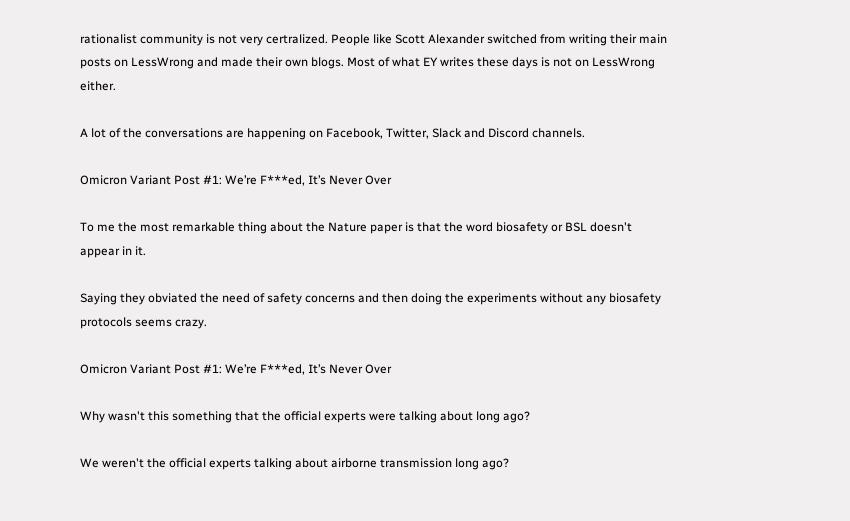rationalist community is not very certralized. People like Scott Alexander switched from writing their main posts on LessWrong and made their own blogs. Most of what EY writes these days is not on LessWrong either.

A lot of the conversations are happening on Facebook, Twitter, Slack and Discord channels.

Omicron Variant Post #1: We’re F***ed, It’s Never Over

To me the most remarkable thing about the Nature paper is that the word biosafety or BSL doesn't appear in it.

Saying they obviated the need of safety concerns and then doing the experiments without any biosafety protocols seems crazy.

Omicron Variant Post #1: We’re F***ed, It’s Never Over

Why wasn't this something that the official experts were talking about long ago?

We weren't the official experts talking about airborne transmission long ago?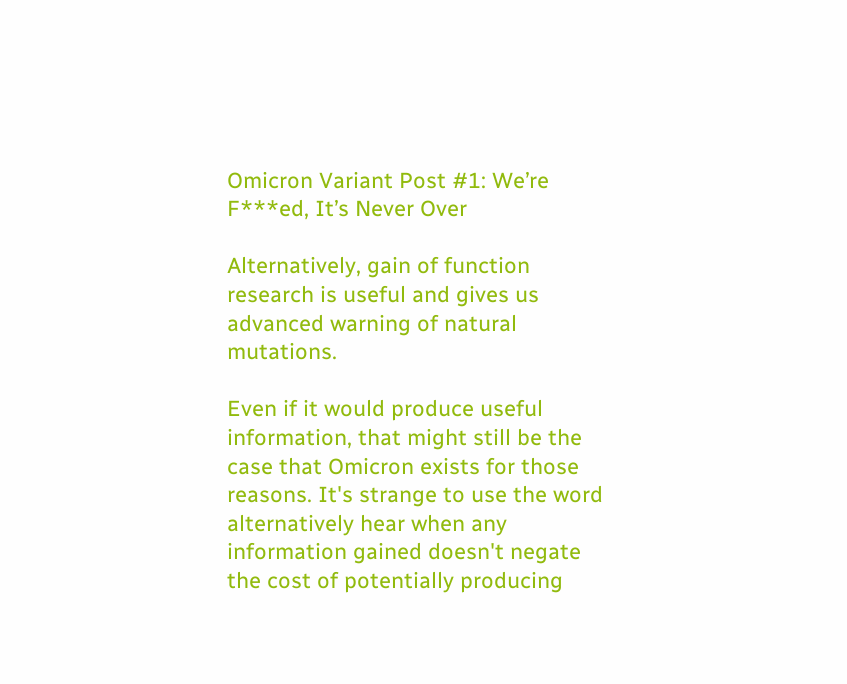Omicron Variant Post #1: We’re F***ed, It’s Never Over

Alternatively, gain of function research is useful and gives us advanced warning of natural mutations.

Even if it would produce useful information, that might still be the case that Omicron exists for those reasons. It's strange to use the word alternatively hear when any information gained doesn't negate the cost of potentially producing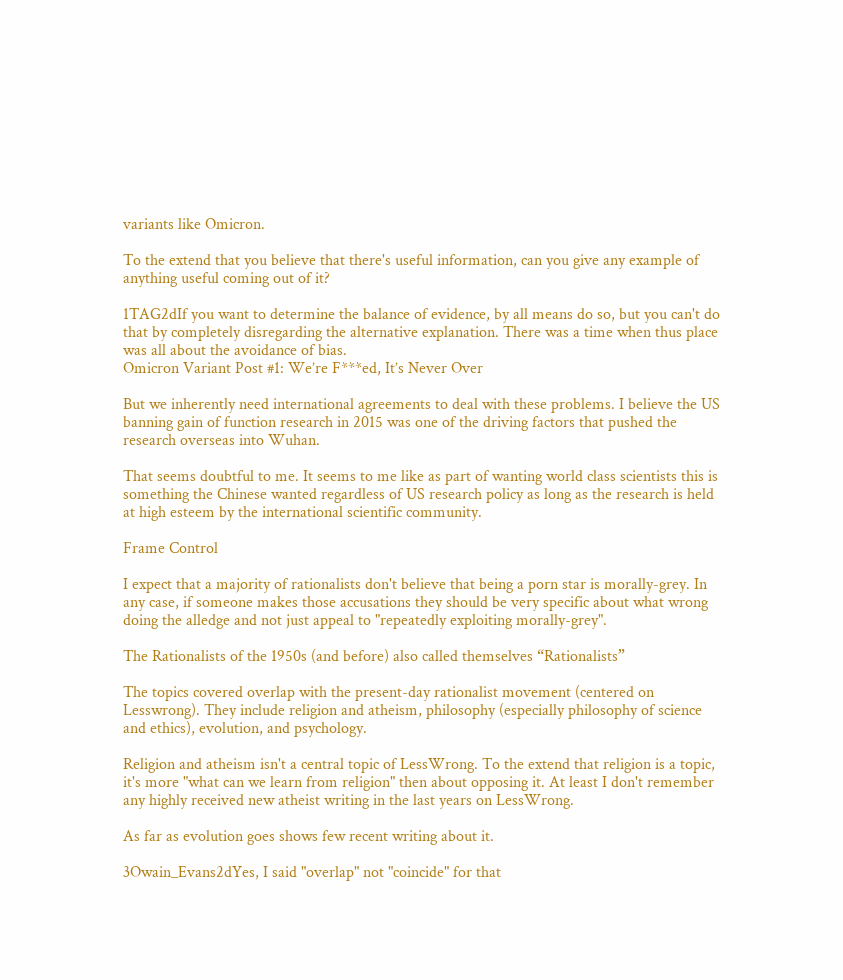variants like Omicron.

To the extend that you believe that there's useful information, can you give any example of anything useful coming out of it?

1TAG2dIf you want to determine the balance of evidence, by all means do so, but you can't do that by completely disregarding the alternative explanation. There was a time when thus place was all about the avoidance of bias.
Omicron Variant Post #1: We’re F***ed, It’s Never Over

But we inherently need international agreements to deal with these problems. I believe the US banning gain of function research in 2015 was one of the driving factors that pushed the research overseas into Wuhan.

That seems doubtful to me. It seems to me like as part of wanting world class scientists this is something the Chinese wanted regardless of US research policy as long as the research is held at high esteem by the international scientific community.

Frame Control

I expect that a majority of rationalists don't believe that being a porn star is morally-grey. In any case, if someone makes those accusations they should be very specific about what wrong doing the alledge and not just appeal to "repeatedly exploiting morally-grey".

The Rationalists of the 1950s (and before) also called themselves “Rationalists”

The topics covered overlap with the present-day rationalist movement (centered on Lesswrong). They include religion and atheism, philosophy (especially philosophy of science and ethics), evolution, and psychology.

Religion and atheism isn't a central topic of LessWrong. To the extend that religion is a topic, it's more "what can we learn from religion" then about opposing it. At least I don't remember any highly received new atheist writing in the last years on LessWrong.

As far as evolution goes shows few recent writing about it.

3Owain_Evans2dYes, I said "overlap" not "coincide" for that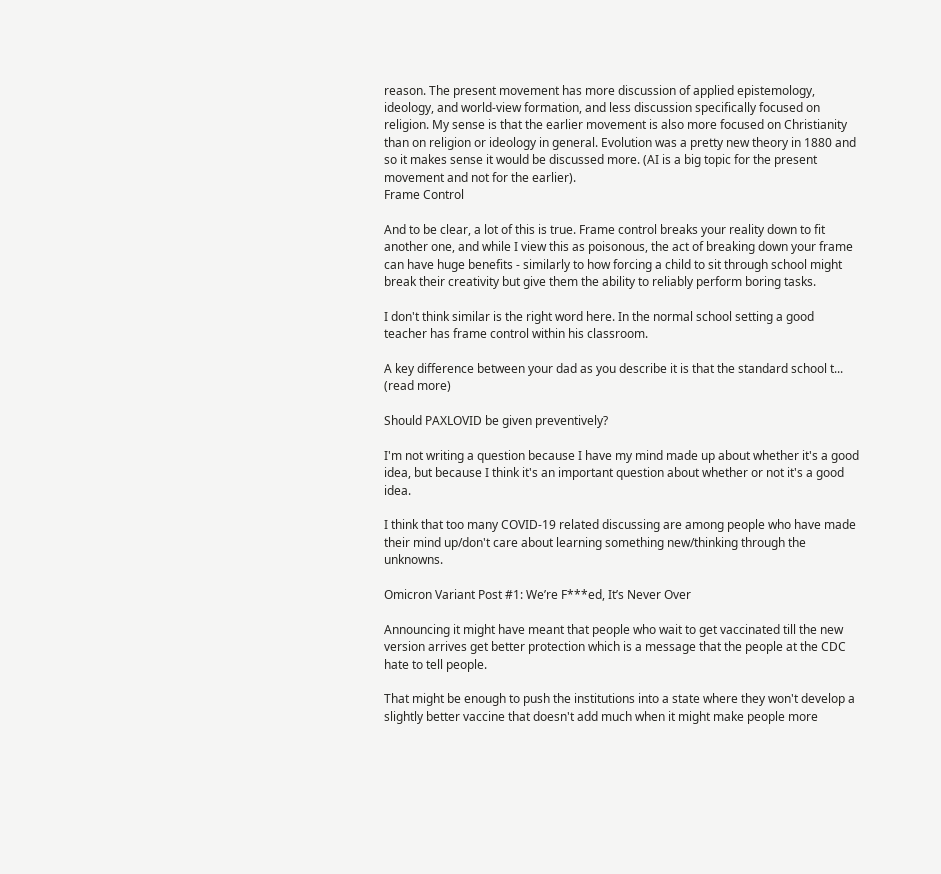reason. The present movement has more discussion of applied epistemology, ideology, and world-view formation, and less discussion specifically focused on religion. My sense is that the earlier movement is also more focused on Christianity than on religion or ideology in general. Evolution was a pretty new theory in 1880 and so it makes sense it would be discussed more. (AI is a big topic for the present movement and not for the earlier).
Frame Control

And to be clear, a lot of this is true. Frame control breaks your reality down to fit another one, and while I view this as poisonous, the act of breaking down your frame can have huge benefits - similarly to how forcing a child to sit through school might break their creativity but give them the ability to reliably perform boring tasks.

I don't think similar is the right word here. In the normal school setting a good teacher has frame control within his classroom.

A key difference between your dad as you describe it is that the standard school t... (read more)

Should PAXLOVID be given preventively?

I'm not writing a question because I have my mind made up about whether it's a good idea, but because I think it's an important question about whether or not it's a good idea.

I think that too many COVID-19 related discussing are among people who have made their mind up/don't care about learning something new/thinking through the unknowns.

Omicron Variant Post #1: We’re F***ed, It’s Never Over

Announcing it might have meant that people who wait to get vaccinated till the new version arrives get better protection which is a message that the people at the CDC hate to tell people.

That might be enough to push the institutions into a state where they won't develop a slightly better vaccine that doesn't add much when it might make people more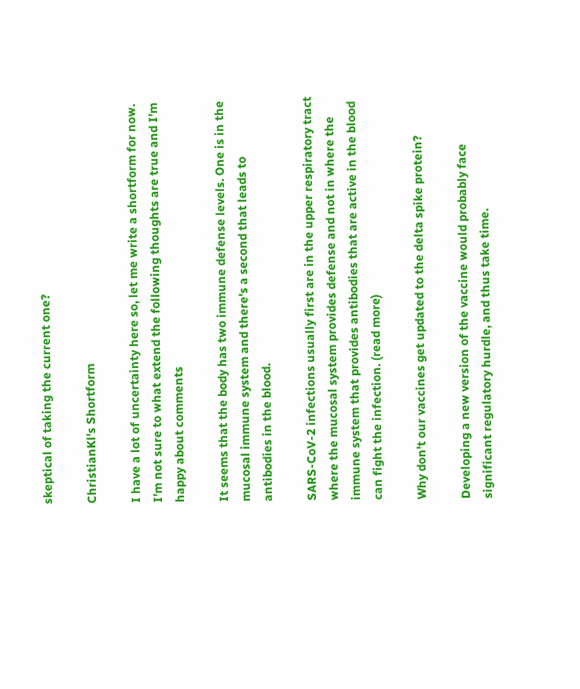skeptical of taking the current one?

ChristianKl's Shortform

I have a lot of uncertainty here so, let me write a shortform for now. I'm not sure to what extend the following thoughts are true and I'm happy about comments

It seems that the body has two immune defense levels. One is in the mucosal immune system and there's a second that leads to antibodies in the blood.

SARS-CoV-2 infections usually first are in the upper respiratory tract where the mucosal system provides defense and not in where the immune system that provides antibodies that are active in the blood can fight the infection. (read more)

Why don't our vaccines get updated to the delta spike protein?

Developing a new version of the vaccine would probably face significant regulatory hurdle, and thus take time.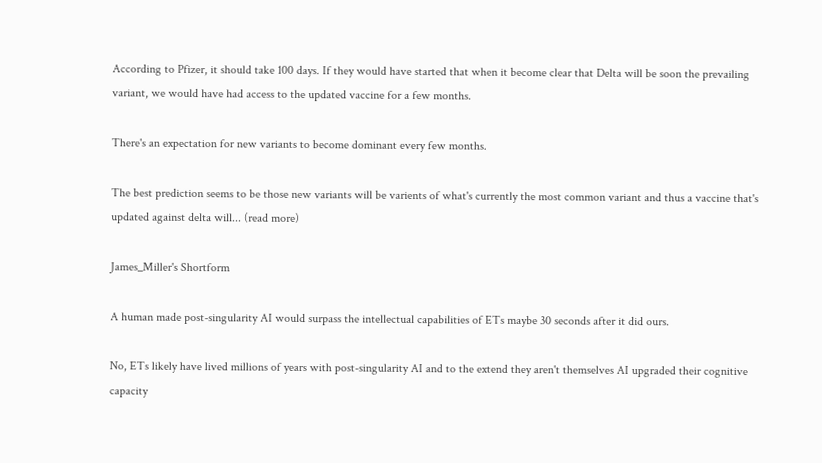According to Pfizer, it should take 100 days. If they would have started that when it become clear that Delta will be soon the prevailing variant, we would have had access to the updated vaccine for a few months.

There's an expectation for new variants to become dominant every few months.

The best prediction seems to be those new variants will be varients of what's currently the most common variant and thus a vaccine that's updated against delta will... (read more)

James_Miller's Shortform

A human made post-singularity AI would surpass the intellectual capabilities of ETs maybe 30 seconds after it did ours.

No, ETs likely have lived millions of years with post-singularity AI and to the extend they aren't themselves AI upgraded their cognitive capacity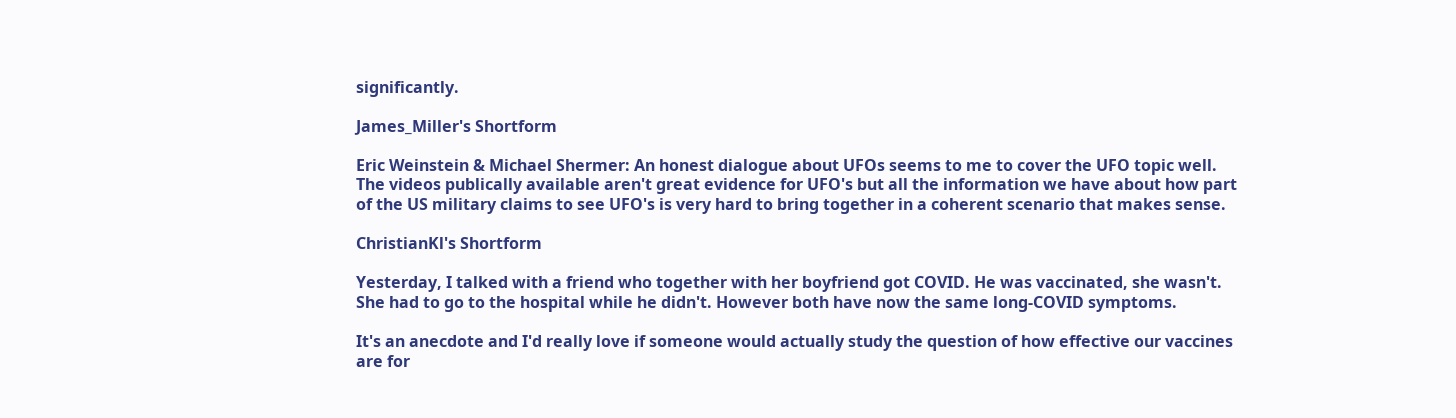significantly.

James_Miller's Shortform

Eric Weinstein & Michael Shermer: An honest dialogue about UFOs seems to me to cover the UFO topic well. The videos publically available aren't great evidence for UFO's but all the information we have about how part of the US military claims to see UFO's is very hard to bring together in a coherent scenario that makes sense.

ChristianKl's Shortform

Yesterday, I talked with a friend who together with her boyfriend got COVID. He was vaccinated, she wasn't. She had to go to the hospital while he didn't. However both have now the same long-COVID symptoms.

It's an anecdote and I'd really love if someone would actually study the question of how effective our vaccines are for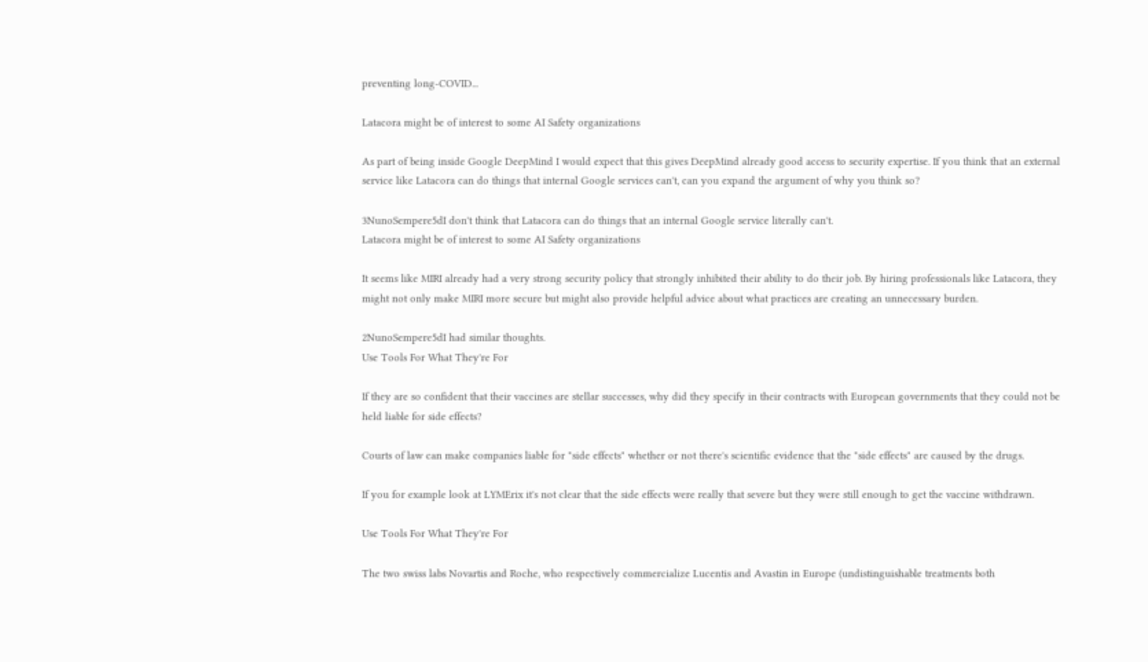preventing long-COVID...

Latacora might be of interest to some AI Safety organizations

As part of being inside Google DeepMind I would expect that this gives DeepMind already good access to security expertise. If you think that an external service like Latacora can do things that internal Google services can't, can you expand the argument of why you think so?

3NunoSempere5dI don't think that Latacora can do things that an internal Google service literally can't.
Latacora might be of interest to some AI Safety organizations

It seems like MIRI already had a very strong security policy that strongly inhibited their ability to do their job. By hiring professionals like Latacora, they might not only make MIRI more secure but might also provide helpful advice about what practices are creating an unnecessary burden.

2NunoSempere5dI had similar thoughts.
Use Tools For What They're For

If they are so confident that their vaccines are stellar successes, why did they specify in their contracts with European governments that they could not be held liable for side effects?

Courts of law can make companies liable for "side effects" whether or not there's scientific evidence that the "side effects" are caused by the drugs.

If you for example look at LYMErix it's not clear that the side effects were really that severe but they were still enough to get the vaccine withdrawn.

Use Tools For What They're For

The two swiss labs Novartis and Roche, who respectively commercialize Lucentis and Avastin in Europe (undistinguishable treatments both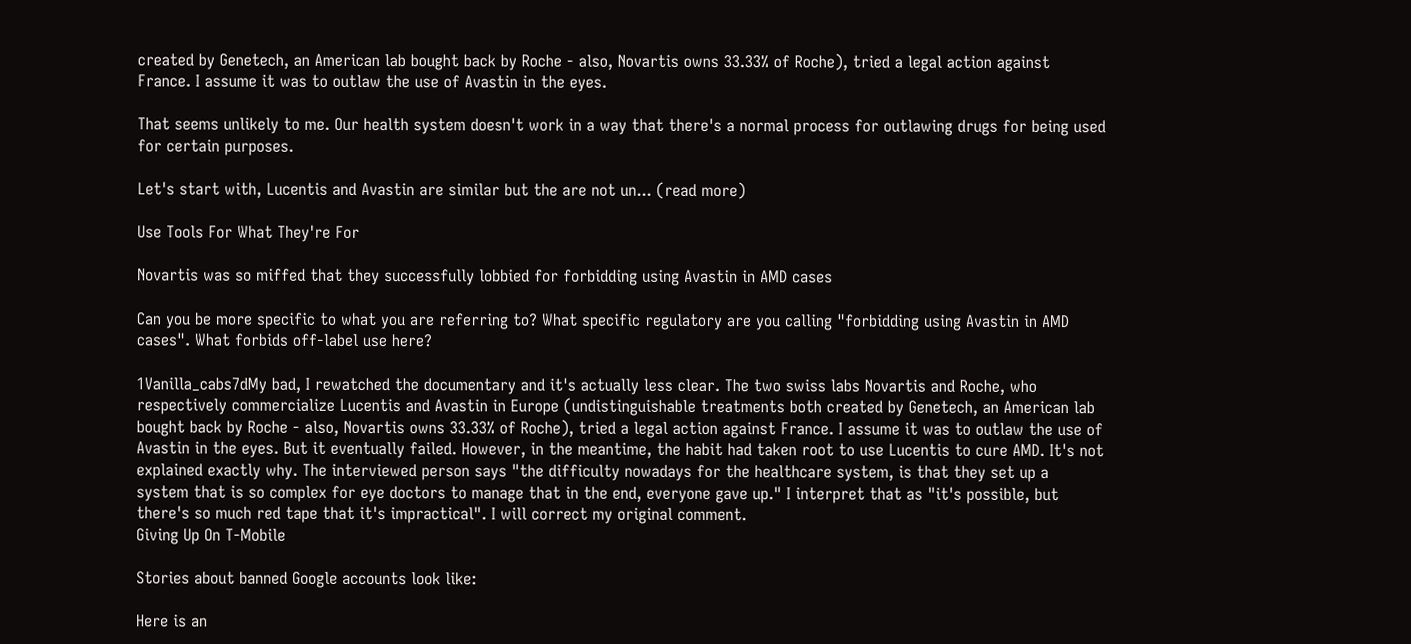created by Genetech, an American lab bought back by Roche - also, Novartis owns 33.33% of Roche), tried a legal action against France. I assume it was to outlaw the use of Avastin in the eyes.

That seems unlikely to me. Our health system doesn't work in a way that there's a normal process for outlawing drugs for being used for certain purposes.

Let's start with, Lucentis and Avastin are similar but the are not un... (read more)

Use Tools For What They're For

Novartis was so miffed that they successfully lobbied for forbidding using Avastin in AMD cases

Can you be more specific to what you are referring to? What specific regulatory are you calling "forbidding using Avastin in AMD cases". What forbids off-label use here?

1Vanilla_cabs7dMy bad, I rewatched the documentary and it's actually less clear. The two swiss labs Novartis and Roche, who respectively commercialize Lucentis and Avastin in Europe (undistinguishable treatments both created by Genetech, an American lab bought back by Roche - also, Novartis owns 33.33% of Roche), tried a legal action against France. I assume it was to outlaw the use of Avastin in the eyes. But it eventually failed. However, in the meantime, the habit had taken root to use Lucentis to cure AMD. It's not explained exactly why. The interviewed person says "the difficulty nowadays for the healthcare system, is that they set up a system that is so complex for eye doctors to manage that in the end, everyone gave up." I interpret that as "it's possible, but there's so much red tape that it's impractical". I will correct my original comment.
Giving Up On T-Mobile

Stories about banned Google accounts look like:

Here is an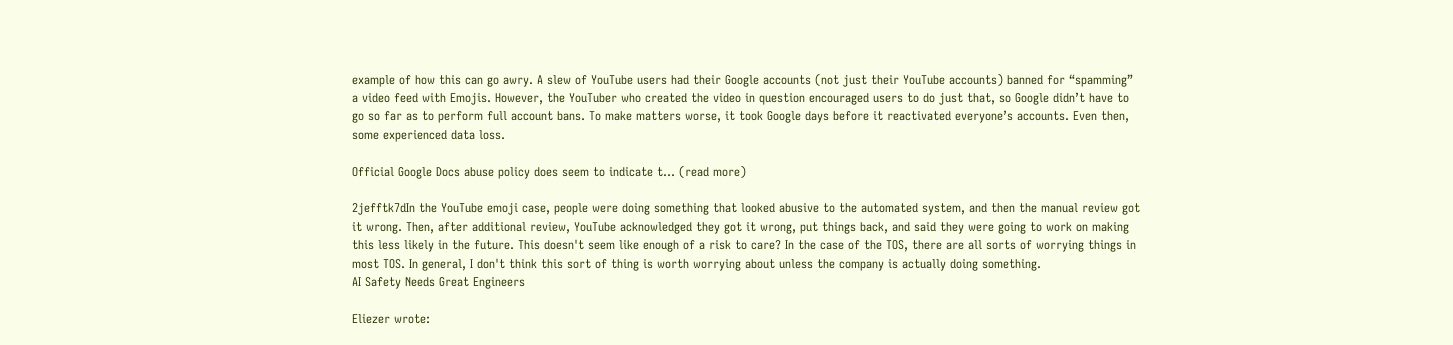example of how this can go awry. A slew of YouTube users had their Google accounts (not just their YouTube accounts) banned for “spamming” a video feed with Emojis. However, the YouTuber who created the video in question encouraged users to do just that, so Google didn’t have to go so far as to perform full account bans. To make matters worse, it took Google days before it reactivated everyone’s accounts. Even then, some experienced data loss.

Official Google Docs abuse policy does seem to indicate t... (read more)

2jefftk7dIn the YouTube emoji case, people were doing something that looked abusive to the automated system, and then the manual review got it wrong. Then, after additional review, YouTube acknowledged they got it wrong, put things back, and said they were going to work on making this less likely in the future. This doesn't seem like enough of a risk to care? In the case of the TOS, there are all sorts of worrying things in most TOS. In general, I don't think this sort of thing is worth worrying about unless the company is actually doing something.
AI Safety Needs Great Engineers

Eliezer wrote: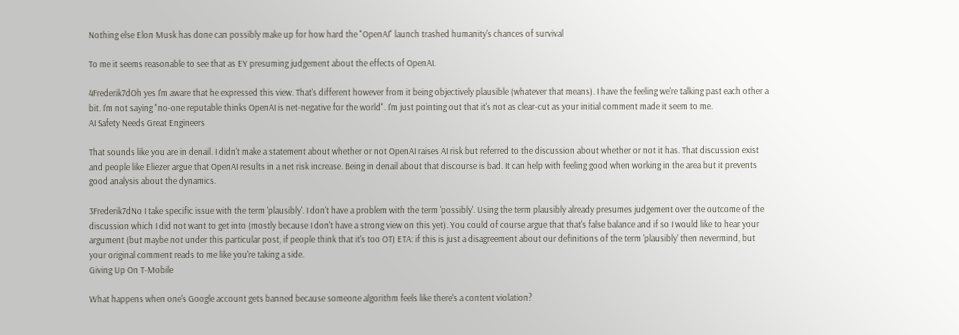Nothing else Elon Musk has done can possibly make up for how hard the "OpenAI" launch trashed humanity's chances of survival

To me it seems reasonable to see that as EY presuming judgement about the effects of OpenAI.

4Frederik7dOh yes I'm aware that he expressed this view. That's different however from it being objectively plausible (whatever that means). I have the feeling we're talking past each other a bit. I'm not saying "no-one reputable thinks OpenAI is net-negative for the world". I'm just pointing out that it's not as clear-cut as your initial comment made it seem to me.
AI Safety Needs Great Engineers

That sounds like you are in denail. I didn't make a statement about whether or not OpenAI raises AI risk but referred to the discussion about whether or not it has. That discussion exist and people like Eliezer argue that OpenAI results in a net risk increase. Being in denail about that discourse is bad. It can help with feeling good when working in the area but it prevents good analysis about the dynamics.

3Frederik7dNo I take specific issue with the term 'plausibly'. I don't have a problem with the term 'possibly'. Using the term plausibly already presumes judgement over the outcome of the discussion which I did not want to get into (mostly because I don't have a strong view on this yet). You could of course argue that that's false balance and if so I would like to hear your argument (but maybe not under this particular post, if people think that it's too OT) ETA: if this is just a disagreement about our definitions of the term 'plausibly' then nevermind, but your original comment reads to me like you're taking a side.
Giving Up On T-Mobile

What happens when one's Google account gets banned because someone algorithm feels like there's a content violation?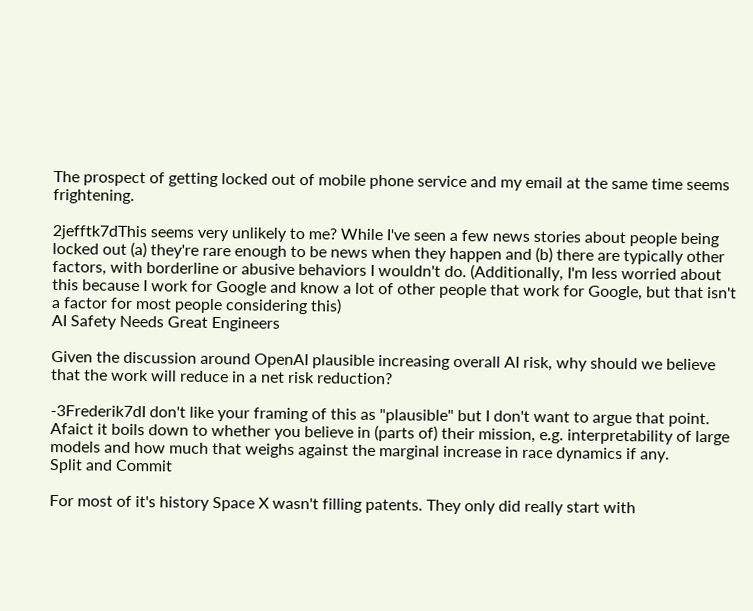The prospect of getting locked out of mobile phone service and my email at the same time seems frightening.

2jefftk7dThis seems very unlikely to me? While I've seen a few news stories about people being locked out (a) they're rare enough to be news when they happen and (b) there are typically other factors, with borderline or abusive behaviors I wouldn't do. (Additionally, I'm less worried about this because I work for Google and know a lot of other people that work for Google, but that isn't a factor for most people considering this)
AI Safety Needs Great Engineers

Given the discussion around OpenAI plausible increasing overall AI risk, why should we believe that the work will reduce in a net risk reduction?

-3Frederik7dI don't like your framing of this as "plausible" but I don't want to argue that point. Afaict it boils down to whether you believe in (parts of) their mission, e.g. interpretability of large models and how much that weighs against the marginal increase in race dynamics if any.
Split and Commit

For most of it's history Space X wasn't filling patents. They only did really start with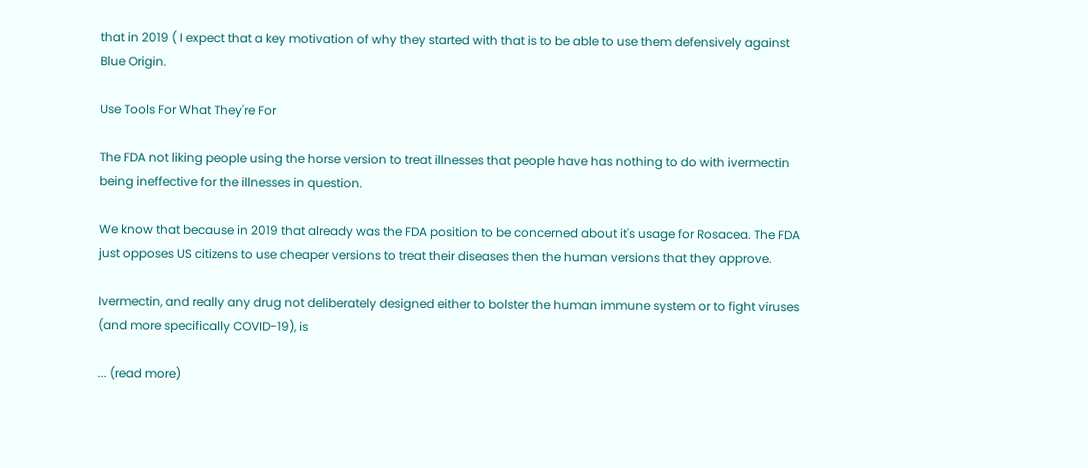that in 2019 ( I expect that a key motivation of why they started with that is to be able to use them defensively against Blue Origin.

Use Tools For What They're For

The FDA not liking people using the horse version to treat illnesses that people have has nothing to do with ivermectin being ineffective for the illnesses in question.

We know that because in 2019 that already was the FDA position to be concerned about it's usage for Rosacea. The FDA just opposes US citizens to use cheaper versions to treat their diseases then the human versions that they approve.

Ivermectin, and really any drug not deliberately designed either to bolster the human immune system or to fight viruses (and more specifically COVID-19), is

... (read more)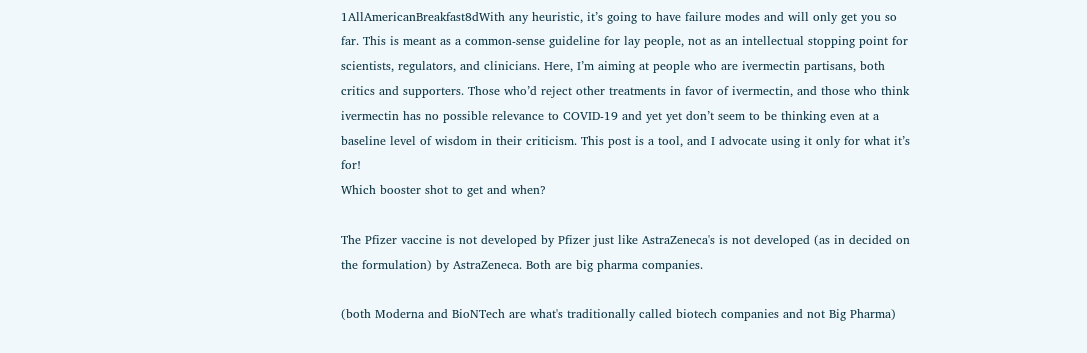1AllAmericanBreakfast8dWith any heuristic, it’s going to have failure modes and will only get you so far. This is meant as a common-sense guideline for lay people, not as an intellectual stopping point for scientists, regulators, and clinicians. Here, I’m aiming at people who are ivermectin partisans, both critics and supporters. Those who’d reject other treatments in favor of ivermectin, and those who think ivermectin has no possible relevance to COVID-19 and yet yet don’t seem to be thinking even at a baseline level of wisdom in their criticism. This post is a tool, and I advocate using it only for what it’s for!
Which booster shot to get and when?

The Pfizer vaccine is not developed by Pfizer just like AstraZeneca's is not developed (as in decided on the formulation) by AstraZeneca. Both are big pharma companies.

(both Moderna and BioNTech are what's traditionally called biotech companies and not Big Pharma)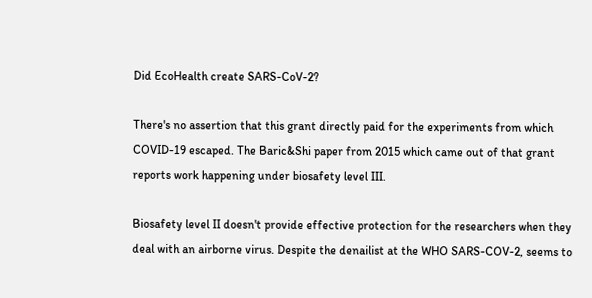Did EcoHealth create SARS-CoV-2?

There's no assertion that this grant directly paid for the experiments from which COVID-19 escaped. The Baric&Shi paper from 2015 which came out of that grant reports work happening under biosafety level III.

Biosafety level II doesn't provide effective protection for the researchers when they deal with an airborne virus. Despite the denailist at the WHO SARS-COV-2, seems to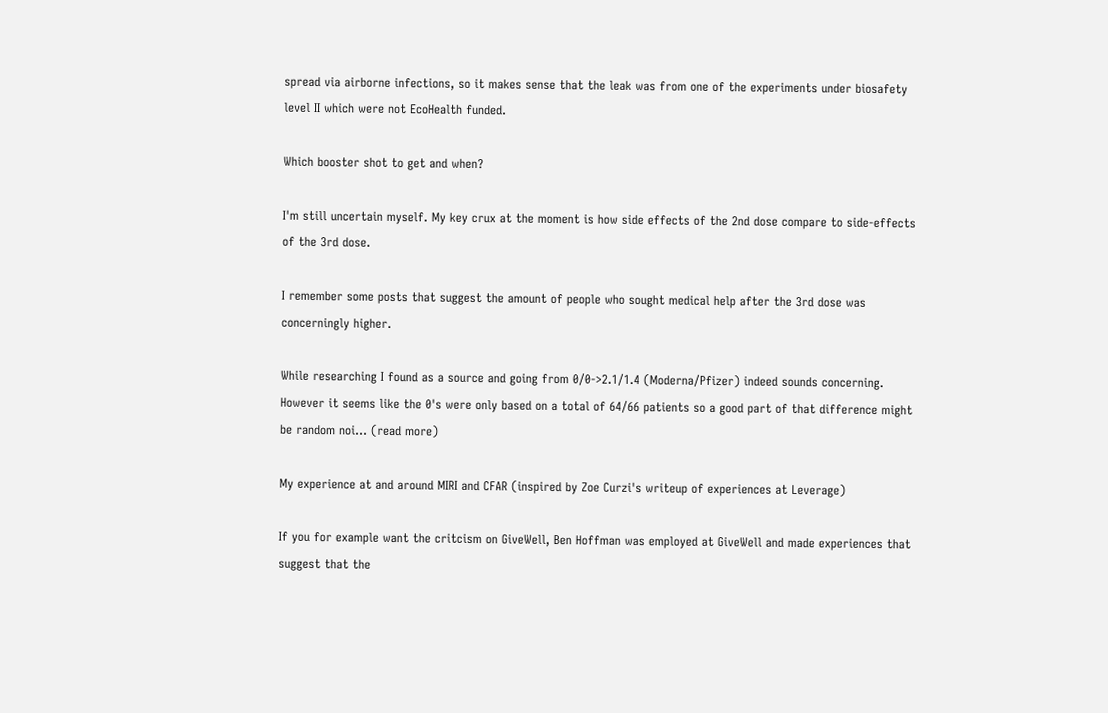spread via airborne infections, so it makes sense that the leak was from one of the experiments under biosafety level II which were not EcoHealth funded.

Which booster shot to get and when?

I'm still uncertain myself. My key crux at the moment is how side effects of the 2nd dose compare to side-effects of the 3rd dose.

I remember some posts that suggest the amount of people who sought medical help after the 3rd dose was concerningly higher.

While researching I found as a source and going from 0/0->2.1/1.4 (Moderna/Pfizer) indeed sounds concerning. However it seems like the 0's were only based on a total of 64/66 patients so a good part of that difference might be random noi... (read more)

My experience at and around MIRI and CFAR (inspired by Zoe Curzi's writeup of experiences at Leverage)

If you for example want the critcism on GiveWell, Ben Hoffman was employed at GiveWell and made experiences that suggest that the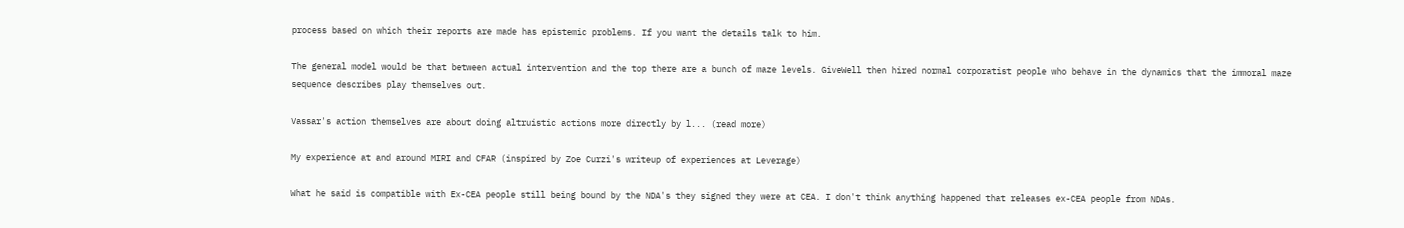process based on which their reports are made has epistemic problems. If you want the details talk to him.

The general model would be that between actual intervention and the top there are a bunch of maze levels. GiveWell then hired normal corporatist people who behave in the dynamics that the immoral maze sequence describes play themselves out.

Vassar's action themselves are about doing altruistic actions more directly by l... (read more)

My experience at and around MIRI and CFAR (inspired by Zoe Curzi's writeup of experiences at Leverage)

What he said is compatible with Ex-CEA people still being bound by the NDA's they signed they were at CEA. I don't think anything happened that releases ex-CEA people from NDAs.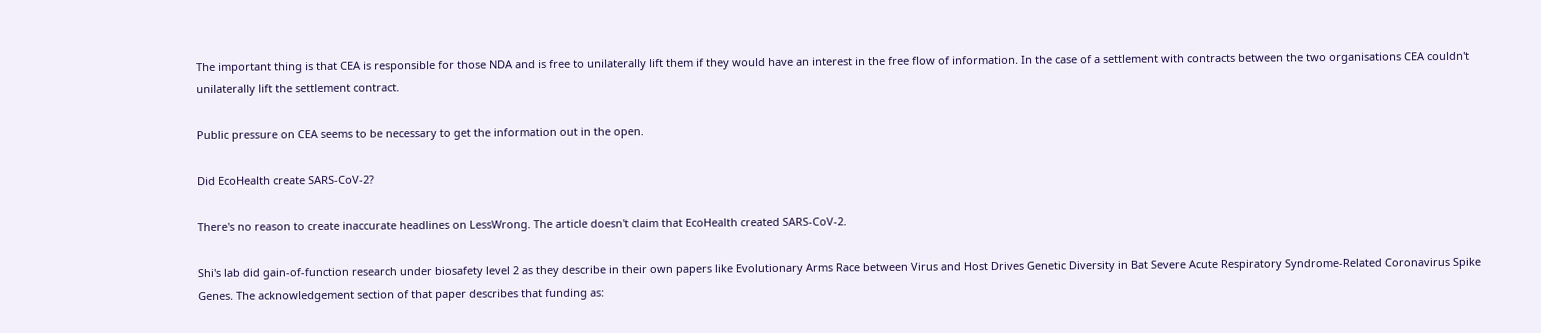The important thing is that CEA is responsible for those NDA and is free to unilaterally lift them if they would have an interest in the free flow of information. In the case of a settlement with contracts between the two organisations CEA couldn't unilaterally lift the settlement contract.

Public pressure on CEA seems to be necessary to get the information out in the open.

Did EcoHealth create SARS-CoV-2?

There's no reason to create inaccurate headlines on LessWrong. The article doesn't claim that EcoHealth created SARS-CoV-2.

Shi's lab did gain-of-function research under biosafety level 2 as they describe in their own papers like Evolutionary Arms Race between Virus and Host Drives Genetic Diversity in Bat Severe Acute Respiratory Syndrome-Related Coronavirus Spike Genes. The acknowledgement section of that paper describes that funding as: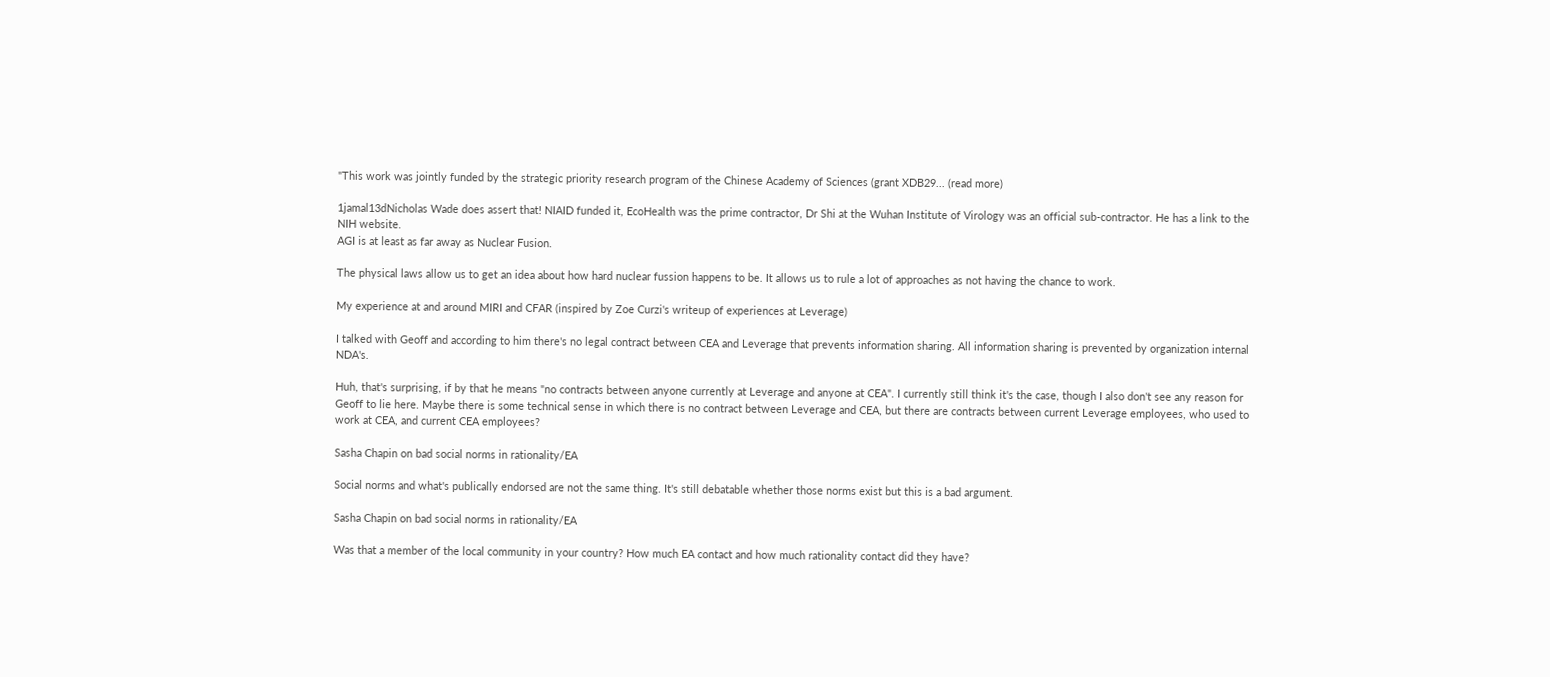"This work was jointly funded by the strategic priority research program of the Chinese Academy of Sciences (grant XDB29... (read more)

1jamal13dNicholas Wade does assert that! NIAID funded it, EcoHealth was the prime contractor, Dr Shi at the Wuhan Institute of Virology was an official sub-contractor. He has a link to the NIH website.
AGI is at least as far away as Nuclear Fusion.

The physical laws allow us to get an idea about how hard nuclear fussion happens to be. It allows us to rule a lot of approaches as not having the chance to work.

My experience at and around MIRI and CFAR (inspired by Zoe Curzi's writeup of experiences at Leverage)

I talked with Geoff and according to him there's no legal contract between CEA and Leverage that prevents information sharing. All information sharing is prevented by organization internal NDA's.

Huh, that's surprising, if by that he means "no contracts between anyone currently at Leverage and anyone at CEA". I currently still think it's the case, though I also don't see any reason for Geoff to lie here. Maybe there is some technical sense in which there is no contract between Leverage and CEA, but there are contracts between current Leverage employees, who used to work at CEA, and current CEA employees?

Sasha Chapin on bad social norms in rationality/EA

Social norms and what's publically endorsed are not the same thing. It's still debatable whether those norms exist but this is a bad argument.

Sasha Chapin on bad social norms in rationality/EA

Was that a member of the local community in your country? How much EA contact and how much rationality contact did they have?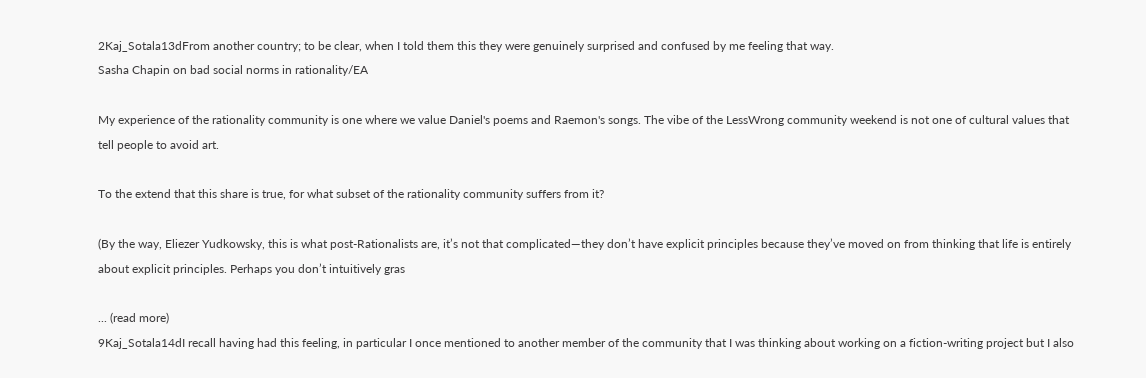2Kaj_Sotala13dFrom another country; to be clear, when I told them this they were genuinely surprised and confused by me feeling that way.
Sasha Chapin on bad social norms in rationality/EA

My experience of the rationality community is one where we value Daniel's poems and Raemon's songs. The vibe of the LessWrong community weekend is not one of cultural values that tell people to avoid art.

To the extend that this share is true, for what subset of the rationality community suffers from it?

(By the way, Eliezer Yudkowsky, this is what post-Rationalists are, it’s not that complicated—they don’t have explicit principles because they’ve moved on from thinking that life is entirely about explicit principles. Perhaps you don’t intuitively gras

... (read more)
9Kaj_Sotala14dI recall having had this feeling, in particular I once mentioned to another member of the community that I was thinking about working on a fiction-writing project but I also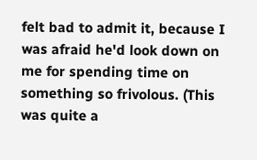felt bad to admit it, because I was afraid he'd look down on me for spending time on something so frivolous. (This was quite a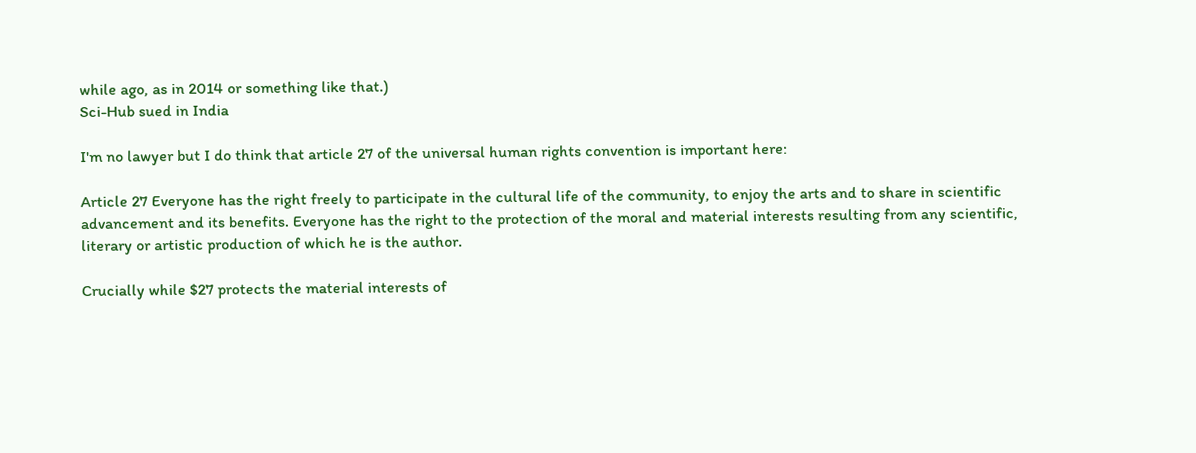while ago, as in 2014 or something like that.)
Sci-Hub sued in India

I'm no lawyer but I do think that article 27 of the universal human rights convention is important here:

Article 27 Everyone has the right freely to participate in the cultural life of the community, to enjoy the arts and to share in scientific advancement and its benefits. Everyone has the right to the protection of the moral and material interests resulting from any scientific, literary or artistic production of which he is the author.

Crucially while $27 protects the material interests of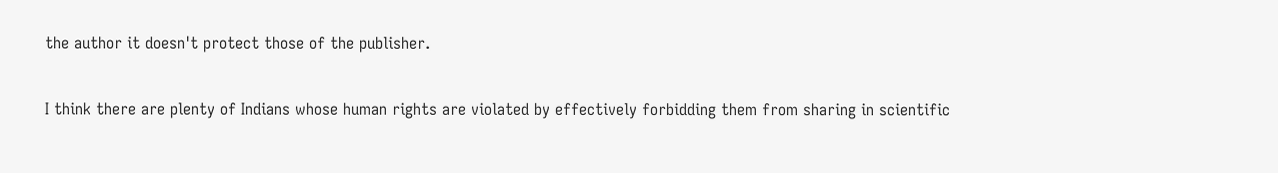the author it doesn't protect those of the publisher.

I think there are plenty of Indians whose human rights are violated by effectively forbidding them from sharing in scientific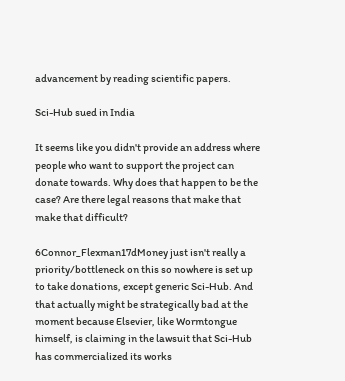advancement by reading scientific papers.

Sci-Hub sued in India

It seems like you didn't provide an address where people who want to support the project can donate towards. Why does that happen to be the case? Are there legal reasons that make that make that difficult?

6Connor_Flexman17dMoney just isn't really a priority/bottleneck on this so nowhere is set up to take donations, except generic Sci-Hub. And that actually might be strategically bad at the moment because Elsevier, like Wormtongue himself, is claiming in the lawsuit that Sci-Hub has commercialized its works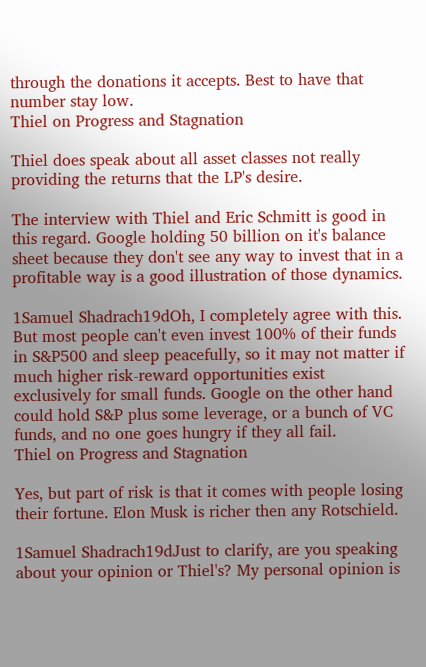through the donations it accepts. Best to have that number stay low.
Thiel on Progress and Stagnation

Thiel does speak about all asset classes not really providing the returns that the LP's desire.

The interview with Thiel and Eric Schmitt is good in this regard. Google holding 50 billion on it's balance sheet because they don't see any way to invest that in a profitable way is a good illustration of those dynamics.

1Samuel Shadrach19dOh, I completely agree with this. But most people can't even invest 100% of their funds in S&P500 and sleep peacefully, so it may not matter if much higher risk-reward opportunities exist exclusively for small funds. Google on the other hand could hold S&P plus some leverage, or a bunch of VC funds, and no one goes hungry if they all fail.
Thiel on Progress and Stagnation

Yes, but part of risk is that it comes with people losing their fortune. Elon Musk is richer then any Rotschield.

1Samuel Shadrach19dJust to clarify, are you speaking about your opinion or Thiel's? My personal opinion is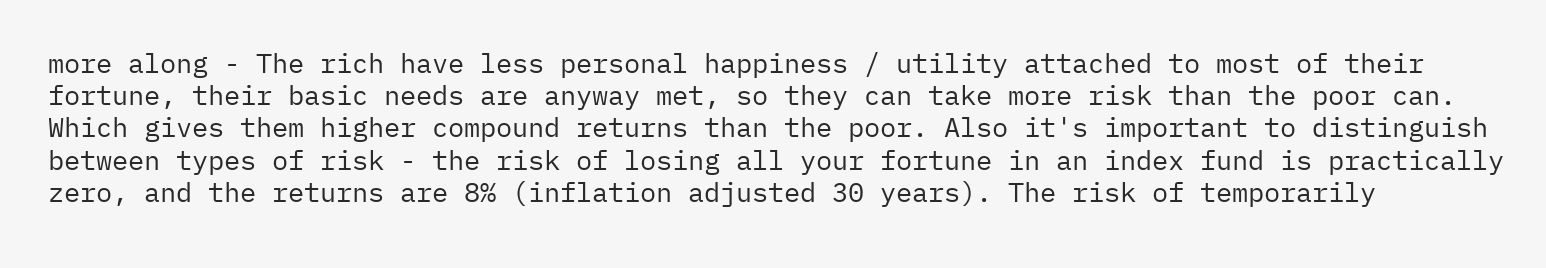more along - The rich have less personal happiness / utility attached to most of their fortune, their basic needs are anyway met, so they can take more risk than the poor can. Which gives them higher compound returns than the poor. Also it's important to distinguish between types of risk - the risk of losing all your fortune in an index fund is practically zero, and the returns are 8% (inflation adjusted 30 years). The risk of temporarily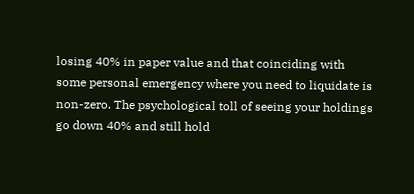losing 40% in paper value and that coinciding with some personal emergency where you need to liquidate is non-zero. The psychological toll of seeing your holdings go down 40% and still hold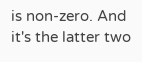is non-zero. And it's the latter two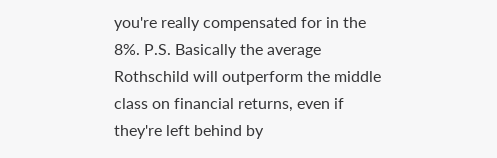you're really compensated for in the 8%. P.S. Basically the average Rothschild will outperform the middle class on financial returns, even if they're left behind by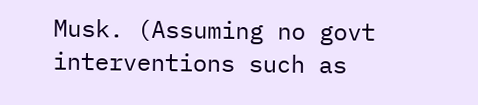Musk. (Assuming no govt interventions such as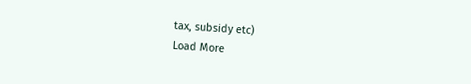tax, subsidy etc)
Load More